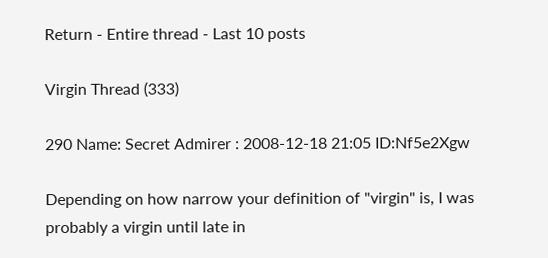Return - Entire thread - Last 10 posts

Virgin Thread (333)

290 Name: Secret Admirer : 2008-12-18 21:05 ID:Nf5e2Xgw

Depending on how narrow your definition of "virgin" is, I was probably a virgin until late in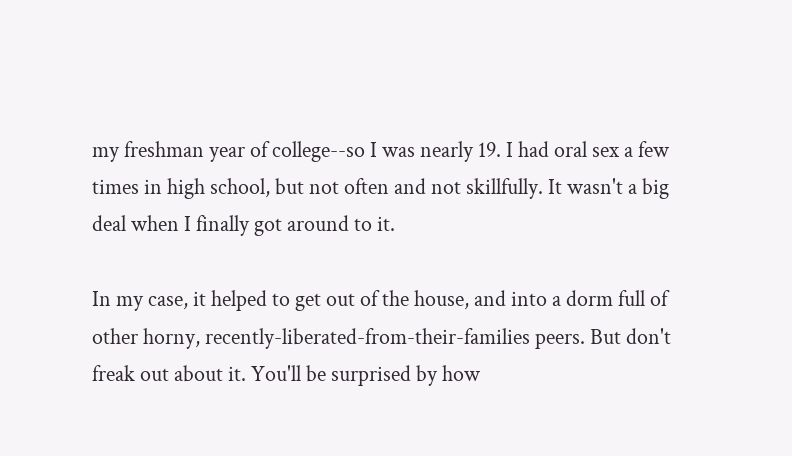my freshman year of college--so I was nearly 19. I had oral sex a few times in high school, but not often and not skillfully. It wasn't a big deal when I finally got around to it.

In my case, it helped to get out of the house, and into a dorm full of other horny, recently-liberated-from-their-families peers. But don't freak out about it. You'll be surprised by how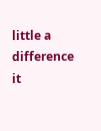little a difference it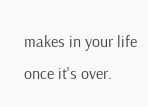makes in your life once it's over.